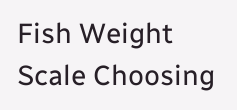Fish Weight Scale Choosing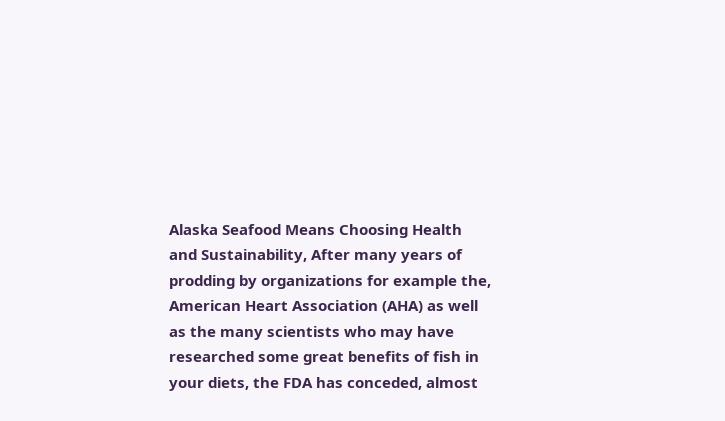Alaska Seafood Means Choosing Health and Sustainability, After many years of prodding by organizations for example the, American Heart Association (AHA) as well as the many scientists who may have researched some great benefits of fish in your diets, the FDA has conceded, almost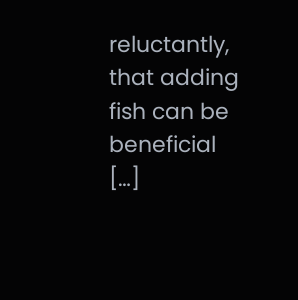reluctantly, that adding fish can be beneficial […]